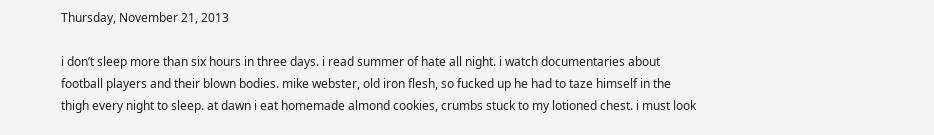Thursday, November 21, 2013

i don’t sleep more than six hours in three days. i read summer of hate all night. i watch documentaries about football players and their blown bodies. mike webster, old iron flesh, so fucked up he had to taze himself in the thigh every night to sleep. at dawn i eat homemade almond cookies, crumbs stuck to my lotioned chest. i must look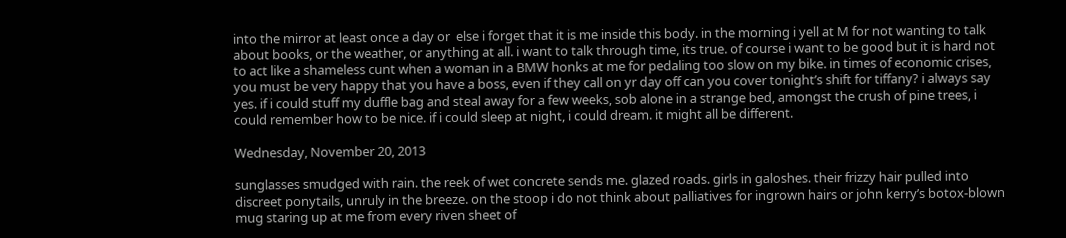into the mirror at least once a day or  else i forget that it is me inside this body. in the morning i yell at M for not wanting to talk about books, or the weather, or anything at all. i want to talk through time, its true. of course i want to be good but it is hard not to act like a shameless cunt when a woman in a BMW honks at me for pedaling too slow on my bike. in times of economic crises, you must be very happy that you have a boss, even if they call on yr day off can you cover tonight’s shift for tiffany? i always say yes. if i could stuff my duffle bag and steal away for a few weeks, sob alone in a strange bed, amongst the crush of pine trees, i could remember how to be nice. if i could sleep at night, i could dream. it might all be different.

Wednesday, November 20, 2013

sunglasses smudged with rain. the reek of wet concrete sends me. glazed roads. girls in galoshes. their frizzy hair pulled into discreet ponytails, unruly in the breeze. on the stoop i do not think about palliatives for ingrown hairs or john kerry’s botox-blown mug staring up at me from every riven sheet of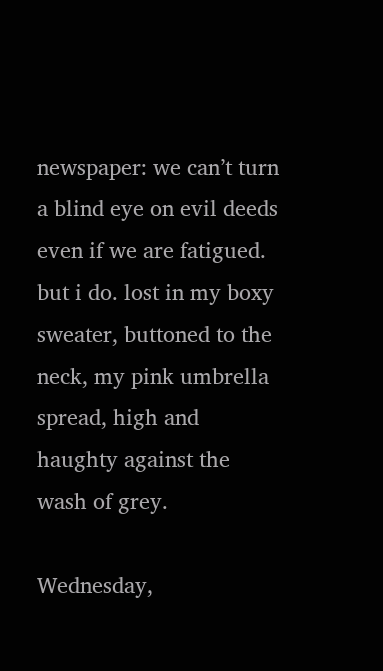newspaper: we can’t turn a blind eye on evil deeds even if we are fatigued. but i do. lost in my boxy sweater, buttoned to the neck, my pink umbrella spread, high and haughty against the wash of grey.

Wednesday,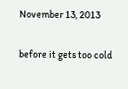November 13, 2013

before it gets too cold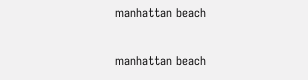manhattan beach

manhattan beach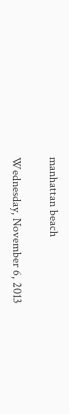manhattan beach

Wednesday, November 6, 2013